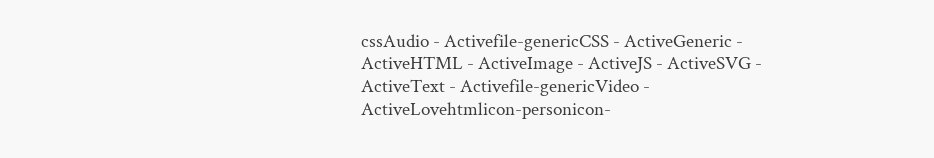cssAudio - Activefile-genericCSS - ActiveGeneric - ActiveHTML - ActiveImage - ActiveJS - ActiveSVG - ActiveText - Activefile-genericVideo - ActiveLovehtmlicon-personicon-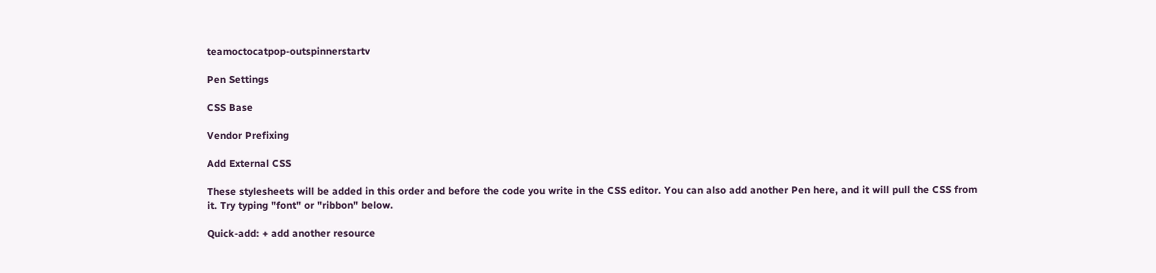teamoctocatpop-outspinnerstartv

Pen Settings

CSS Base

Vendor Prefixing

Add External CSS

These stylesheets will be added in this order and before the code you write in the CSS editor. You can also add another Pen here, and it will pull the CSS from it. Try typing "font" or "ribbon" below.

Quick-add: + add another resource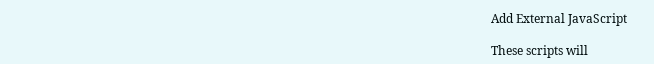Add External JavaScript

These scripts will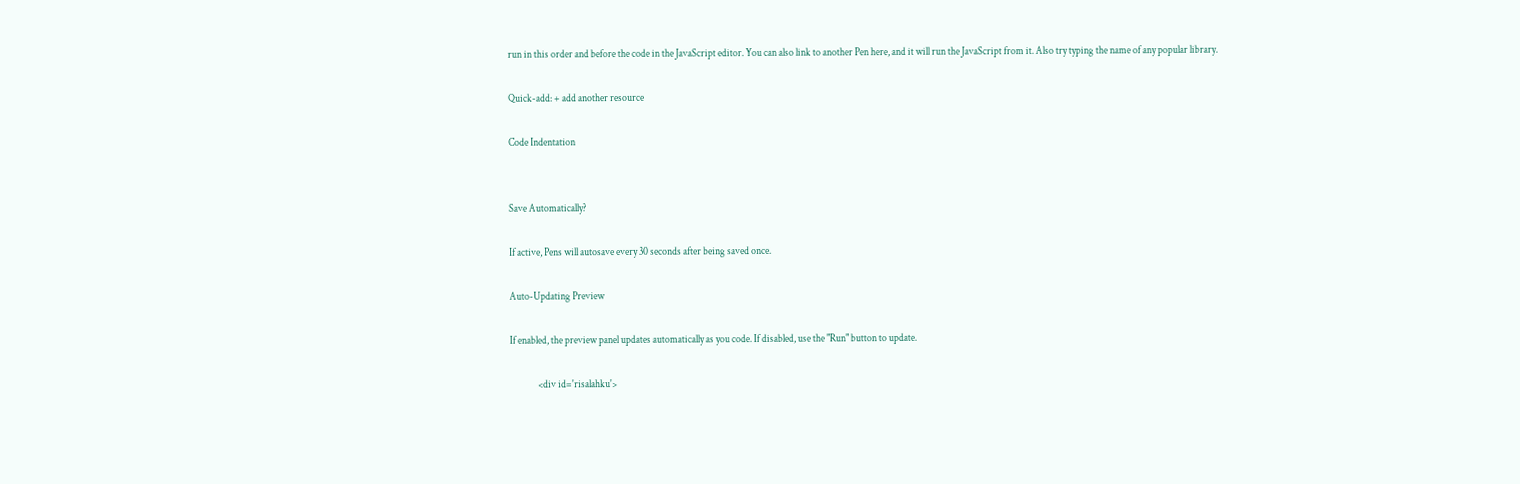run in this order and before the code in the JavaScript editor. You can also link to another Pen here, and it will run the JavaScript from it. Also try typing the name of any popular library.

Quick-add: + add another resource

Code Indentation


Save Automatically?

If active, Pens will autosave every 30 seconds after being saved once.

Auto-Updating Preview

If enabled, the preview panel updates automatically as you code. If disabled, use the "Run" button to update.

              <div id='risalahku'>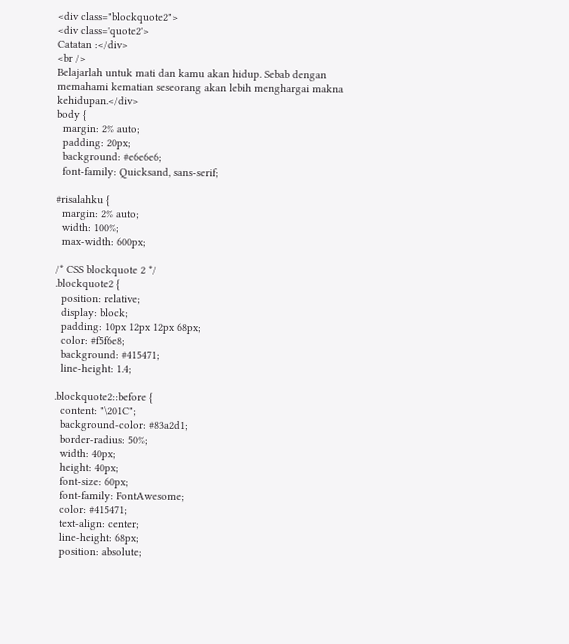<div class="blockquote2">
<div class='quote2'>
Catatan :</div>
<br />
Belajarlah untuk mati dan kamu akan hidup. Sebab dengan memahami kematian seseorang akan lebih menghargai makna kehidupan.</div>
body {
  margin: 2% auto;
  padding: 20px;
  background: #e6e6e6;
  font-family: Quicksand, sans-serif;

#risalahku {
  margin: 2% auto;
  width: 100%;
  max-width: 600px;

/* CSS blockquote 2 */
.blockquote2 {
  position: relative;
  display: block;
  padding: 10px 12px 12px 68px;
  color: #f5f6e8;
  background: #415471;
  line-height: 1.4;

.blockquote2::before {
  content: "\201C";
  background-color: #83a2d1;
  border-radius: 50%;
  width: 40px;
  height: 40px;
  font-size: 60px;
  font-family: FontAwesome;
  color: #415471;
  text-align: center;
  line-height: 68px;
  position: absolute;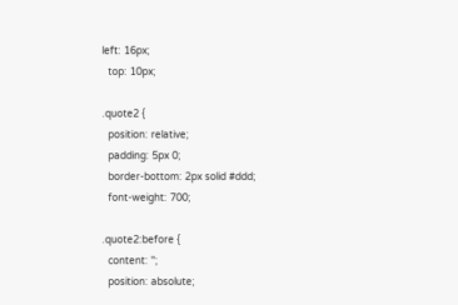left: 16px;
  top: 10px;

.quote2 {
  position: relative;
  padding: 5px 0;
  border-bottom: 2px solid #ddd;
  font-weight: 700;

.quote2:before {
  content: '';
  position: absolute;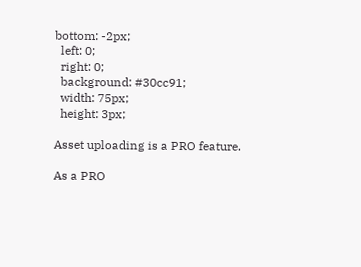bottom: -2px;
  left: 0;
  right: 0;
  background: #30cc91;
  width: 75px;
  height: 3px;

Asset uploading is a PRO feature.

As a PRO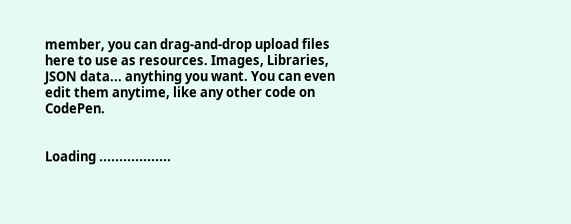member, you can drag-and-drop upload files here to use as resources. Images, Libraries, JSON data... anything you want. You can even edit them anytime, like any other code on CodePen.


Loading ..................